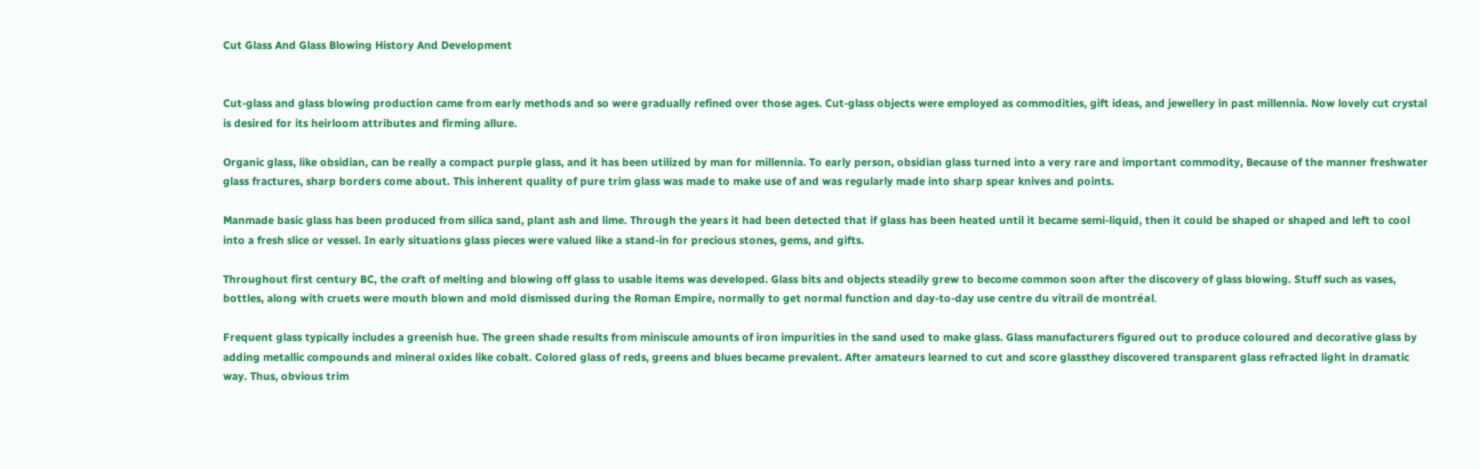Cut Glass And Glass Blowing History And Development


Cut-glass and glass blowing production came from early methods and so were gradually refined over those ages. Cut-glass objects were employed as commodities, gift ideas, and jewellery in past millennia. Now lovely cut crystal is desired for its heirloom attributes and firming allure.

Organic glass, like obsidian, can be really a compact purple glass, and it has been utilized by man for millennia. To early person, obsidian glass turned into a very rare and important commodity, Because of the manner freshwater glass fractures, sharp borders come about. This inherent quality of pure trim glass was made to make use of and was regularly made into sharp spear knives and points.

Manmade basic glass has been produced from silica sand, plant ash and lime. Through the years it had been detected that if glass has been heated until it became semi-liquid, then it could be shaped or shaped and left to cool into a fresh slice or vessel. In early situations glass pieces were valued like a stand-in for precious stones, gems, and gifts.

Throughout first century BC, the craft of melting and blowing off glass to usable items was developed. Glass bits and objects steadily grew to become common soon after the discovery of glass blowing. Stuff such as vases, bottles, along with cruets were mouth blown and mold dismissed during the Roman Empire, normally to get normal function and day-to-day use centre du vitrail de montréal.

Frequent glass typically includes a greenish hue. The green shade results from miniscule amounts of iron impurities in the sand used to make glass. Glass manufacturers figured out to produce coloured and decorative glass by adding metallic compounds and mineral oxides like cobalt. Colored glass of reds, greens and blues became prevalent. After amateurs learned to cut and score glassthey discovered transparent glass refracted light in dramatic way. Thus, obvious trim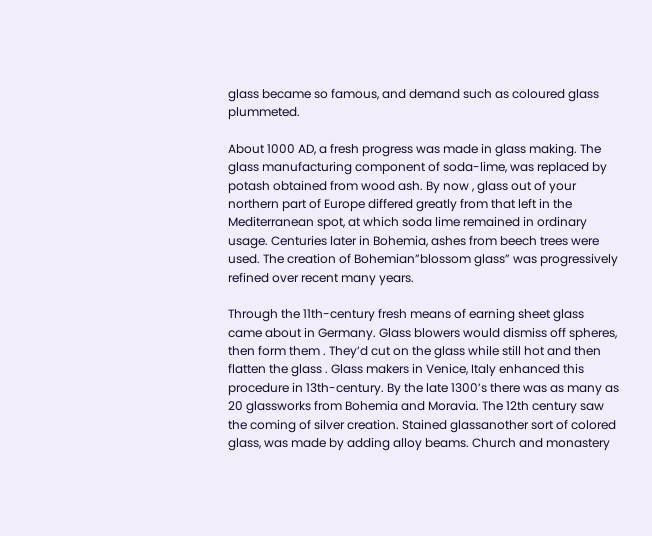glass became so famous, and demand such as coloured glass plummeted.

About 1000 AD, a fresh progress was made in glass making. The glass manufacturing component of soda-lime, was replaced by potash obtained from wood ash. By now , glass out of your northern part of Europe differed greatly from that left in the Mediterranean spot, at which soda lime remained in ordinary usage. Centuries later in Bohemia, ashes from beech trees were used. The creation of Bohemian”blossom glass” was progressively refined over recent many years.

Through the 11th-century fresh means of earning sheet glass came about in Germany. Glass blowers would dismiss off spheres, then form them . They’d cut on the glass while still hot and then flatten the glass . Glass makers in Venice, Italy enhanced this procedure in 13th-century. By the late 1300’s there was as many as 20 glassworks from Bohemia and Moravia. The 12th century saw the coming of silver creation. Stained glassanother sort of colored glass, was made by adding alloy beams. Church and monastery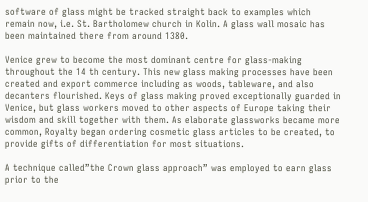software of glass might be tracked straight back to examples which remain now, i.e. St. Bartholomew church in Kolin. A glass wall mosaic has been maintained there from around 1380.

Venice grew to become the most dominant centre for glass-making throughout the 14 th century. This new glass making processes have been created and export commerce including as woods, tableware, and also decanters flourished. Keys of glass making proved exceptionally guarded in Venice, but glass workers moved to other aspects of Europe taking their wisdom and skill together with them. As elaborate glassworks became more common, Royalty began ordering cosmetic glass articles to be created, to provide gifts of differentiation for most situations.

A technique called”the Crown glass approach” was employed to earn glass prior to the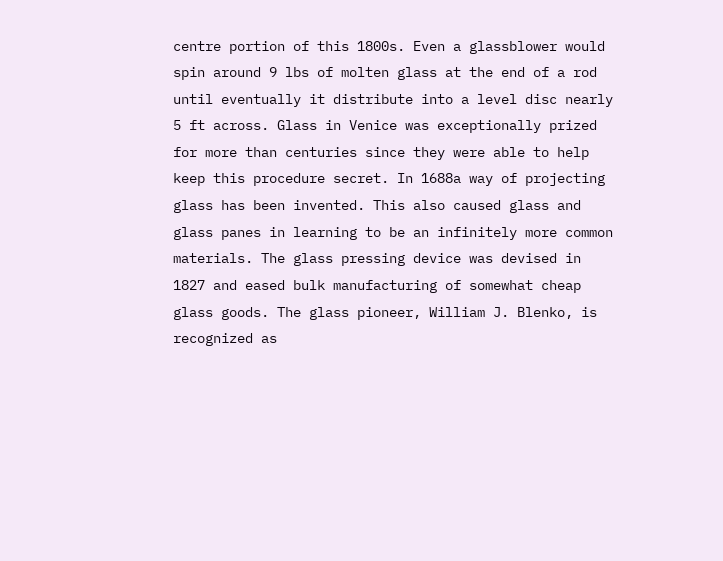centre portion of this 1800s. Even a glassblower would spin around 9 lbs of molten glass at the end of a rod until eventually it distribute into a level disc nearly 5 ft across. Glass in Venice was exceptionally prized for more than centuries since they were able to help keep this procedure secret. In 1688a way of projecting glass has been invented. This also caused glass and glass panes in learning to be an infinitely more common materials. The glass pressing device was devised in 1827 and eased bulk manufacturing of somewhat cheap glass goods. The glass pioneer, William J. Blenko, is recognized as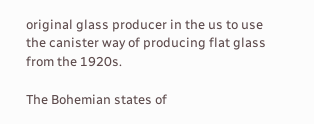original glass producer in the us to use the canister way of producing flat glass from the 1920s.

The Bohemian states of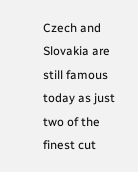Czech and Slovakia are still famous today as just two of the finest cut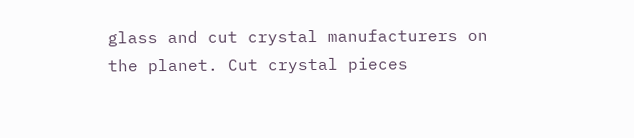glass and cut crystal manufacturers on the planet. Cut crystal pieces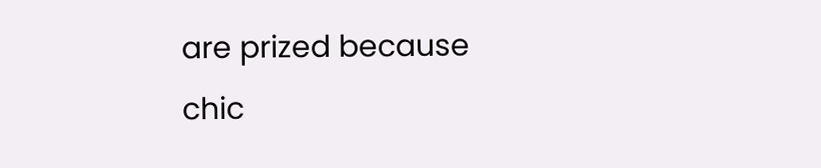are prized because chic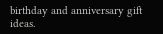birthday and anniversary gift ideas.